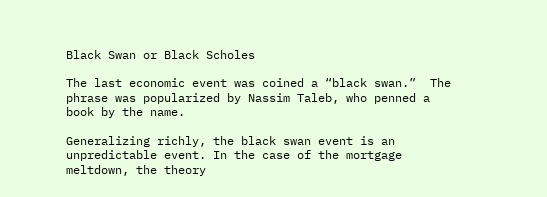Black Swan or Black Scholes

The last economic event was coined a “black swan.”  The phrase was popularized by Nassim Taleb, who penned a book by the name.

Generalizing richly, the black swan event is an unpredictable event. In the case of the mortgage meltdown, the theory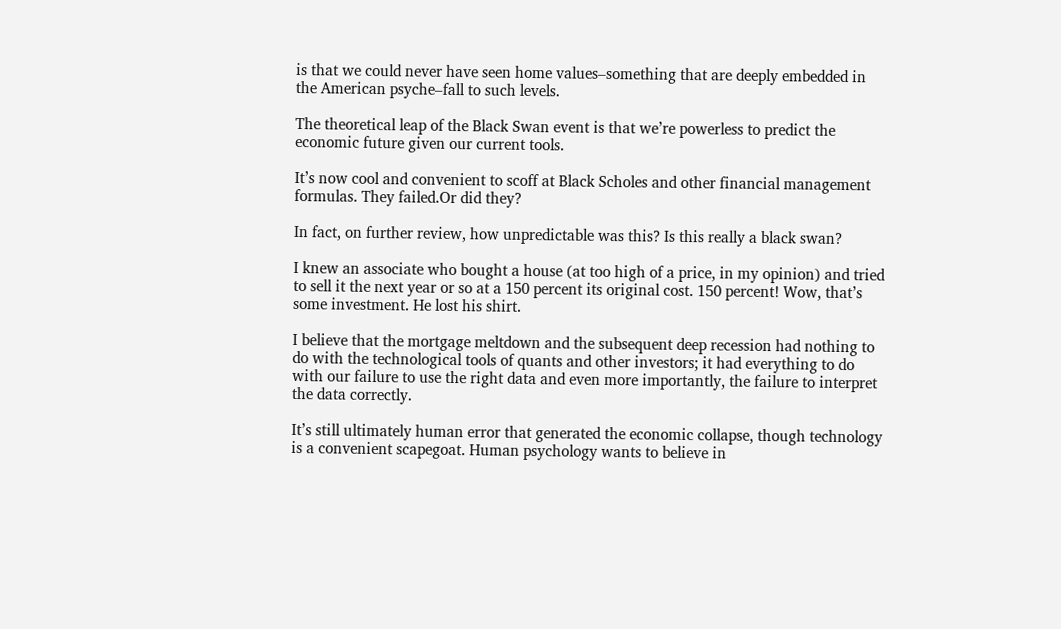is that we could never have seen home values–something that are deeply embedded in the American psyche–fall to such levels.

The theoretical leap of the Black Swan event is that we’re powerless to predict the economic future given our current tools.

It’s now cool and convenient to scoff at Black Scholes and other financial management formulas. They failed.Or did they?

In fact, on further review, how unpredictable was this? Is this really a black swan?

I knew an associate who bought a house (at too high of a price, in my opinion) and tried to sell it the next year or so at a 150 percent its original cost. 150 percent! Wow, that’s some investment. He lost his shirt.

I believe that the mortgage meltdown and the subsequent deep recession had nothing to do with the technological tools of quants and other investors; it had everything to do with our failure to use the right data and even more importantly, the failure to interpret the data correctly.

It’s still ultimately human error that generated the economic collapse, though technology is a convenient scapegoat. Human psychology wants to believe in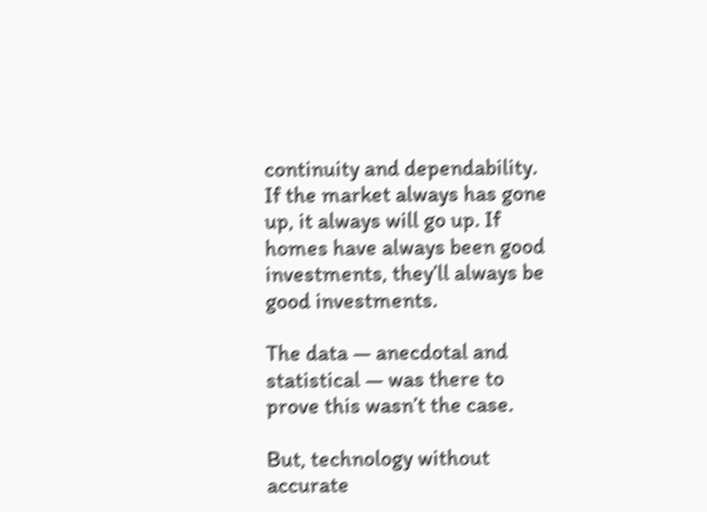continuity and dependability. If the market always has gone up, it always will go up. If homes have always been good investments, they’ll always be good investments.

The data — anecdotal and statistical — was there to prove this wasn’t the case.

But, technology without accurate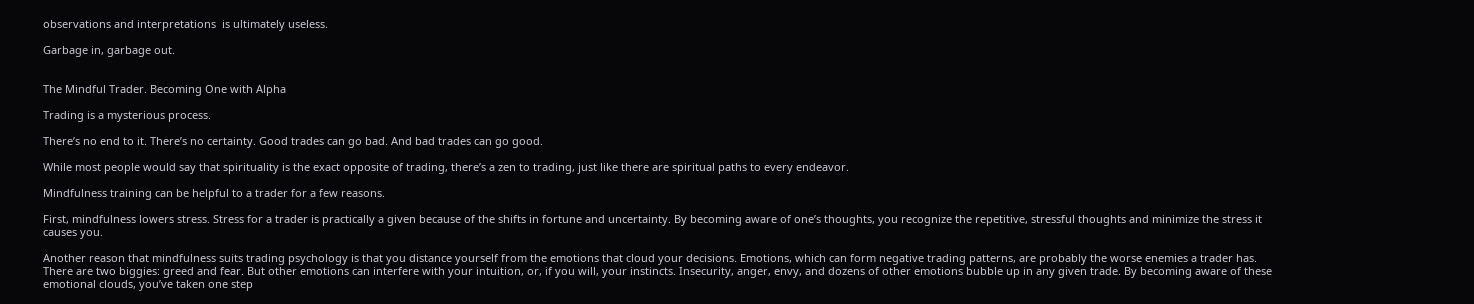observations and interpretations  is ultimately useless.

Garbage in, garbage out.


The Mindful Trader. Becoming One with Alpha

Trading is a mysterious process.

There’s no end to it. There’s no certainty. Good trades can go bad. And bad trades can go good.

While most people would say that spirituality is the exact opposite of trading, there’s a zen to trading, just like there are spiritual paths to every endeavor.

Mindfulness training can be helpful to a trader for a few reasons.

First, mindfulness lowers stress. Stress for a trader is practically a given because of the shifts in fortune and uncertainty. By becoming aware of one’s thoughts, you recognize the repetitive, stressful thoughts and minimize the stress it causes you.

Another reason that mindfulness suits trading psychology is that you distance yourself from the emotions that cloud your decisions. Emotions, which can form negative trading patterns, are probably the worse enemies a trader has. There are two biggies: greed and fear. But other emotions can interfere with your intuition, or, if you will, your instincts. Insecurity, anger, envy, and dozens of other emotions bubble up in any given trade. By becoming aware of these emotional clouds, you’ve taken one step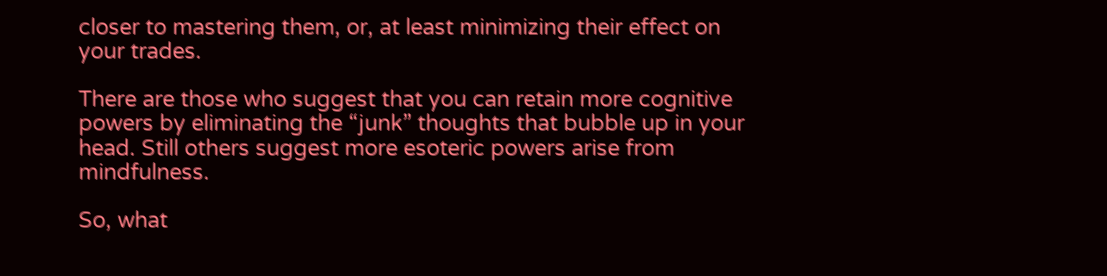closer to mastering them, or, at least minimizing their effect on your trades.

There are those who suggest that you can retain more cognitive powers by eliminating the “junk” thoughts that bubble up in your head. Still others suggest more esoteric powers arise from mindfulness.

So, what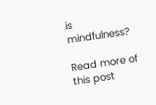is mindfulness?

Read more of this post